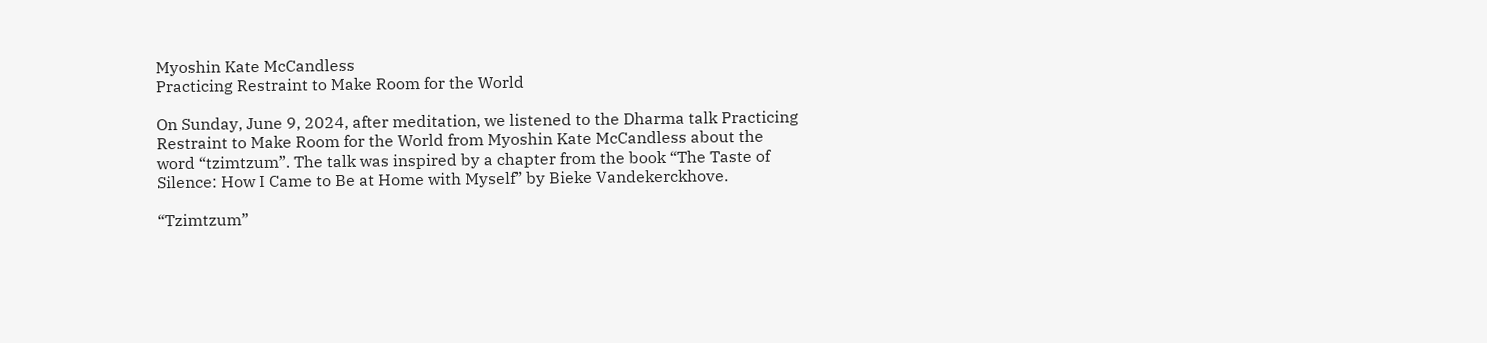Myoshin Kate McCandless
Practicing Restraint to Make Room for the World

On Sunday, June 9, 2024, after meditation, we listened to the Dharma talk Practicing Restraint to Make Room for the World from Myoshin Kate McCandless about the word “tzimtzum”. The talk was inspired by a chapter from the book “The Taste of Silence: How I Came to Be at Home with Myself” by Bieke Vandekerckhove.

“Tzimtzum”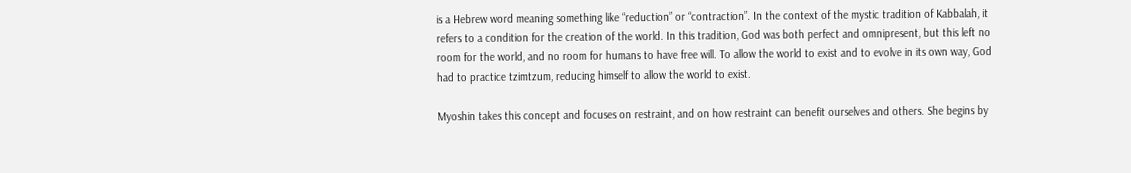is a Hebrew word meaning something like “reduction” or “contraction”. In the context of the mystic tradition of Kabbalah, it refers to a condition for the creation of the world. In this tradition, God was both perfect and omnipresent, but this left no room for the world, and no room for humans to have free will. To allow the world to exist and to evolve in its own way, God had to practice tzimtzum, reducing himself to allow the world to exist.

Myoshin takes this concept and focuses on restraint, and on how restraint can benefit ourselves and others. She begins by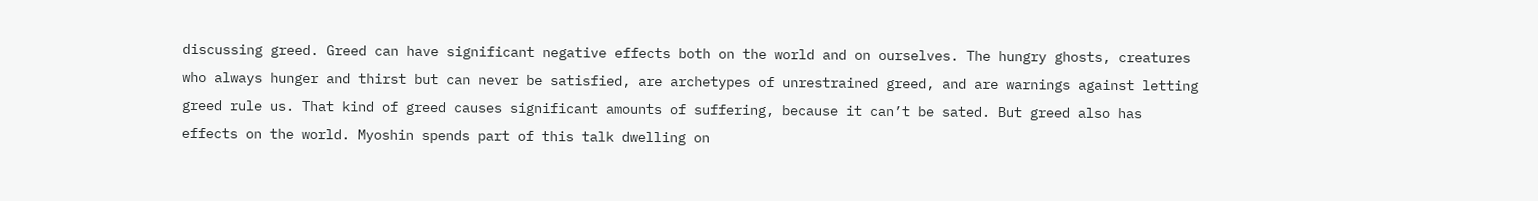discussing greed. Greed can have significant negative effects both on the world and on ourselves. The hungry ghosts, creatures who always hunger and thirst but can never be satisfied, are archetypes of unrestrained greed, and are warnings against letting greed rule us. That kind of greed causes significant amounts of suffering, because it can’t be sated. But greed also has effects on the world. Myoshin spends part of this talk dwelling on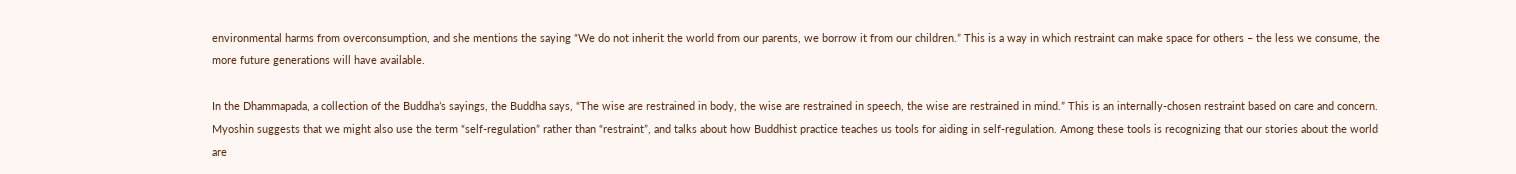environmental harms from overconsumption, and she mentions the saying “We do not inherit the world from our parents, we borrow it from our children.” This is a way in which restraint can make space for others – the less we consume, the more future generations will have available.

In the Dhammapada, a collection of the Buddha’s sayings, the Buddha says, “The wise are restrained in body, the wise are restrained in speech, the wise are restrained in mind.” This is an internally-chosen restraint based on care and concern. Myoshin suggests that we might also use the term “self-regulation” rather than “restraint”, and talks about how Buddhist practice teaches us tools for aiding in self-regulation. Among these tools is recognizing that our stories about the world are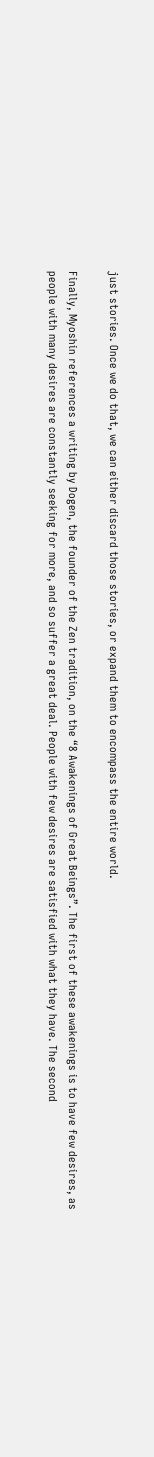just stories. Once we do that, we can either discard those stories, or expand them to encompass the entire world.

Finally, Myoshin references a writing by Dogen, the founder of the Zen tradition, on the “8 Awakenings of Great Beings”. The first of these awakenings is to have few desires, as people with many desires are constantly seeking for more, and so suffer a great deal. People with few desires are satisfied with what they have. The second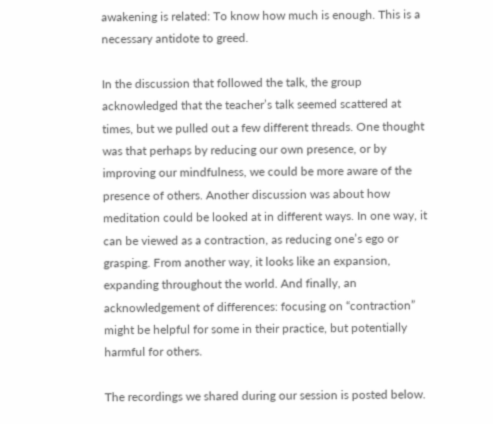awakening is related: To know how much is enough. This is a necessary antidote to greed.

In the discussion that followed the talk, the group acknowledged that the teacher’s talk seemed scattered at times, but we pulled out a few different threads. One thought was that perhaps by reducing our own presence, or by improving our mindfulness, we could be more aware of the presence of others. Another discussion was about how meditation could be looked at in different ways. In one way, it can be viewed as a contraction, as reducing one’s ego or grasping. From another way, it looks like an expansion, expanding throughout the world. And finally, an acknowledgement of differences: focusing on “contraction” might be helpful for some in their practice, but potentially harmful for others.

The recordings we shared during our session is posted below.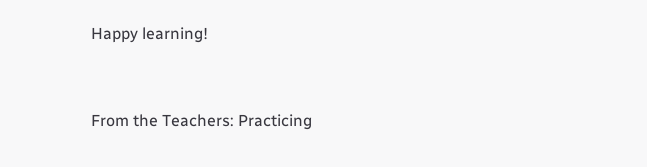Happy learning!


From the Teachers: Practicing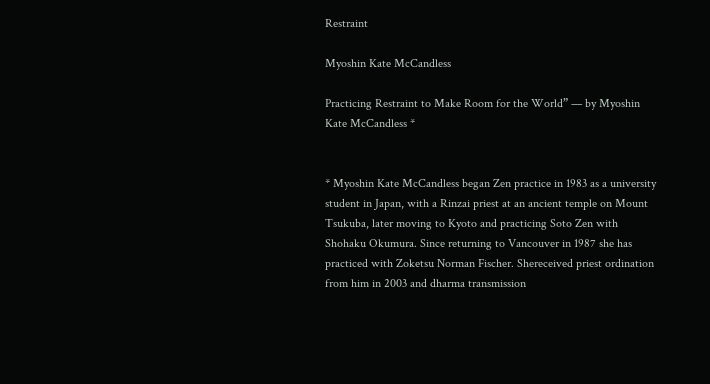Restraint

Myoshin Kate McCandless

Practicing Restraint to Make Room for the World” — by Myoshin Kate McCandless *


* Myoshin Kate McCandless began Zen practice in 1983 as a university student in Japan, with a Rinzai priest at an ancient temple on Mount Tsukuba, later moving to Kyoto and practicing Soto Zen with Shohaku Okumura. Since returning to Vancouver in 1987 she has practiced with Zoketsu Norman Fischer. Shereceived priest ordination from him in 2003 and dharma transmission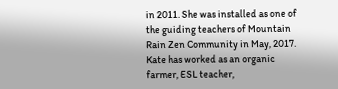in 2011. She was installed as one of the guiding teachers of Mountain Rain Zen Community in May, 2017. Kate has worked as an organic farmer, ESL teacher,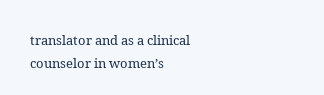translator and as a clinical counselor in women’s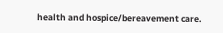health and hospice/bereavement care.